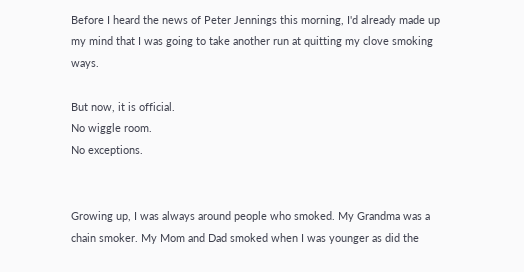Before I heard the news of Peter Jennings this morning, I'd already made up my mind that I was going to take another run at quitting my clove smoking ways.

But now, it is official.
No wiggle room.
No exceptions.


Growing up, I was always around people who smoked. My Grandma was a chain smoker. My Mom and Dad smoked when I was younger as did the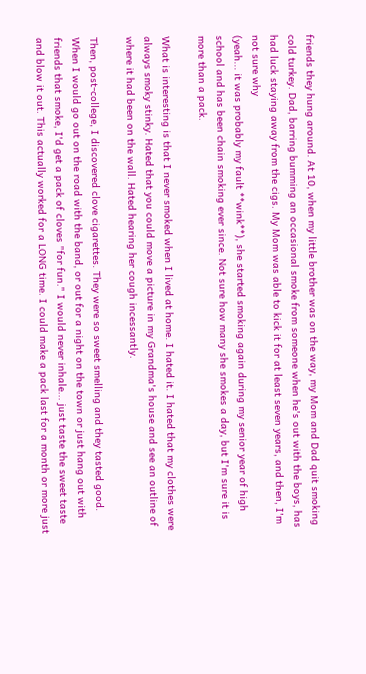friends they hung around. At 10, when my little brother was on the way, my Mom and Dad quit smoking cold turkey. Dad, barring bumming an occasional smoke from someone when he's out with the boys, has had luck staying away from the cigs. My Mom was able to kick it for at least seven years, and then, I'm not sure why
(yeah... it was probably my fault **wink**), she started smoking again during my senior year of high school and has been chain smoking ever since. Not sure how many she smokes a day, but I'm sure it is more than a pack.

What is interesting is that I never smoked when I lived at home. I hated it. I hated that my clothes were always smoky stinky. Hated that you could move a picture in my Grandma's house and see an outline of where it had been on the wall. Hated hearing her cough incessantly.

Then, post-college, I discovered clove cigarettes. They were so sweet smelling and they tasted good. When I would go out on the road with the band, or out for a night on the town or just hang out with friends that smoke, I'd get a pack of cloves "for fun." I would never inhale... just taste the sweet taste and blow it out. This actually worked for a LONG time. I could make a pack last for a month or more just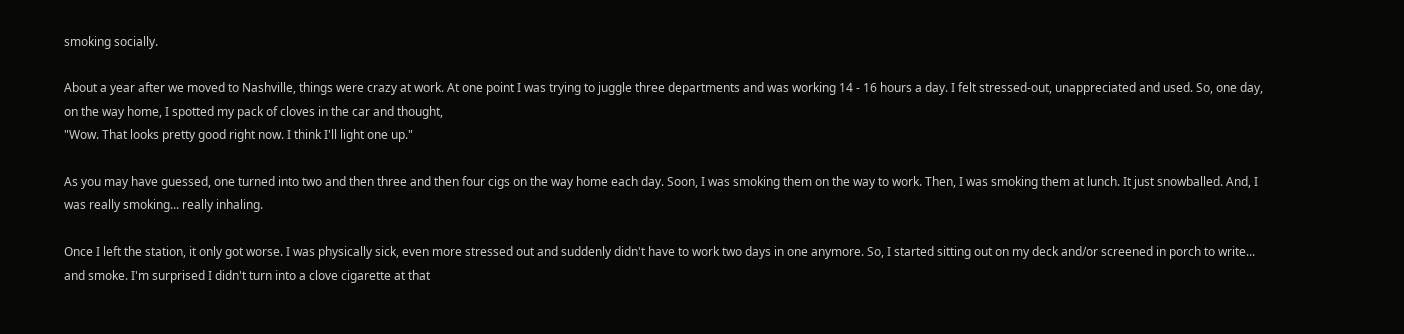smoking socially.

About a year after we moved to Nashville, things were crazy at work. At one point I was trying to juggle three departments and was working 14 - 16 hours a day. I felt stressed-out, unappreciated and used. So, one day, on the way home, I spotted my pack of cloves in the car and thought,
"Wow. That looks pretty good right now. I think I'll light one up."

As you may have guessed, one turned into two and then three and then four cigs on the way home each day. Soon, I was smoking them on the way to work. Then, I was smoking them at lunch. It just snowballed. And, I was really smoking... really inhaling.

Once I left the station, it only got worse. I was physically sick, even more stressed out and suddenly didn't have to work two days in one anymore. So, I started sitting out on my deck and/or screened in porch to write... and smoke. I'm surprised I didn't turn into a clove cigarette at that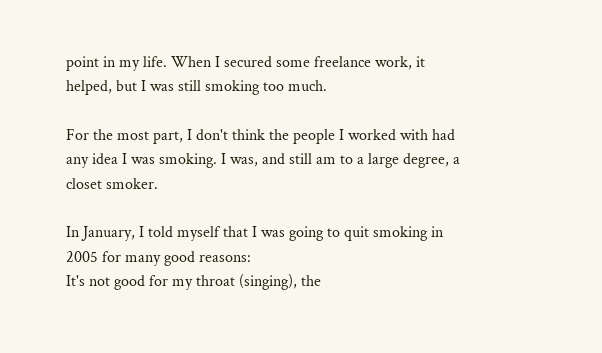point in my life. When I secured some freelance work, it helped, but I was still smoking too much.

For the most part, I don't think the people I worked with had any idea I was smoking. I was, and still am to a large degree, a closet smoker.

In January, I told myself that I was going to quit smoking in 2005 for many good reasons:
It's not good for my throat (singing), the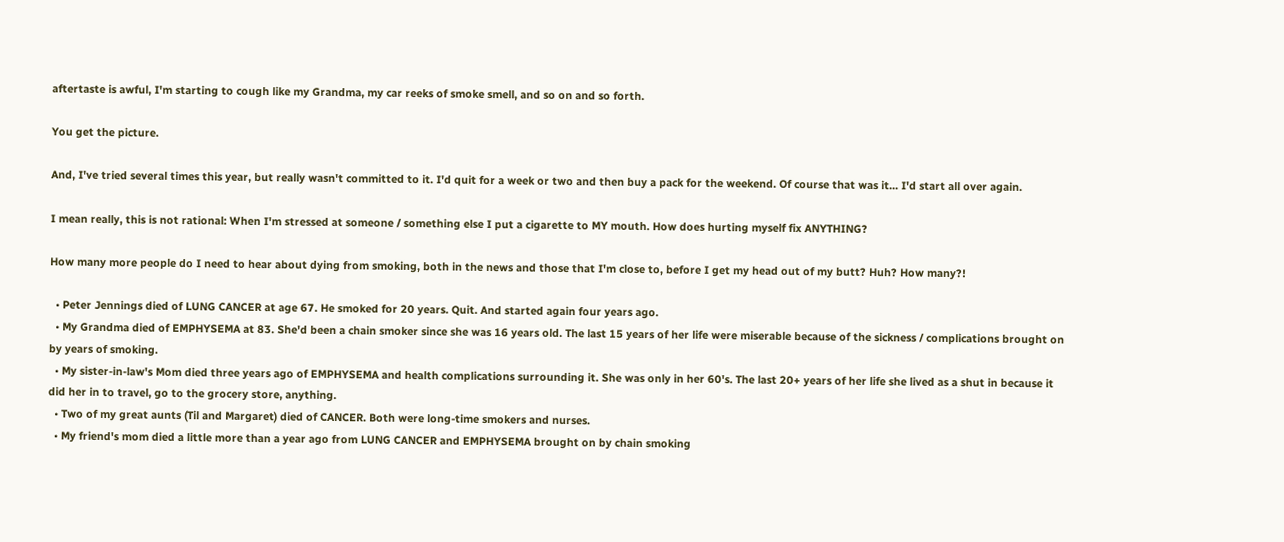aftertaste is awful, I'm starting to cough like my Grandma, my car reeks of smoke smell, and so on and so forth.

You get the picture.

And, I've tried several times this year, but really wasn't committed to it. I'd quit for a week or two and then buy a pack for the weekend. Of course that was it... I'd start all over again.

I mean really, this is not rational: When I'm stressed at someone / something else I put a cigarette to MY mouth. How does hurting myself fix ANYTHING?

How many more people do I need to hear about dying from smoking, both in the news and those that I'm close to, before I get my head out of my butt? Huh? How many?!

  • Peter Jennings died of LUNG CANCER at age 67. He smoked for 20 years. Quit. And started again four years ago.
  • My Grandma died of EMPHYSEMA at 83. She'd been a chain smoker since she was 16 years old. The last 15 years of her life were miserable because of the sickness / complications brought on by years of smoking.
  • My sister-in-law's Mom died three years ago of EMPHYSEMA and health complications surrounding it. She was only in her 60's. The last 20+ years of her life she lived as a shut in because it did her in to travel, go to the grocery store, anything.
  • Two of my great aunts (Til and Margaret) died of CANCER. Both were long-time smokers and nurses.
  • My friend's mom died a little more than a year ago from LUNG CANCER and EMPHYSEMA brought on by chain smoking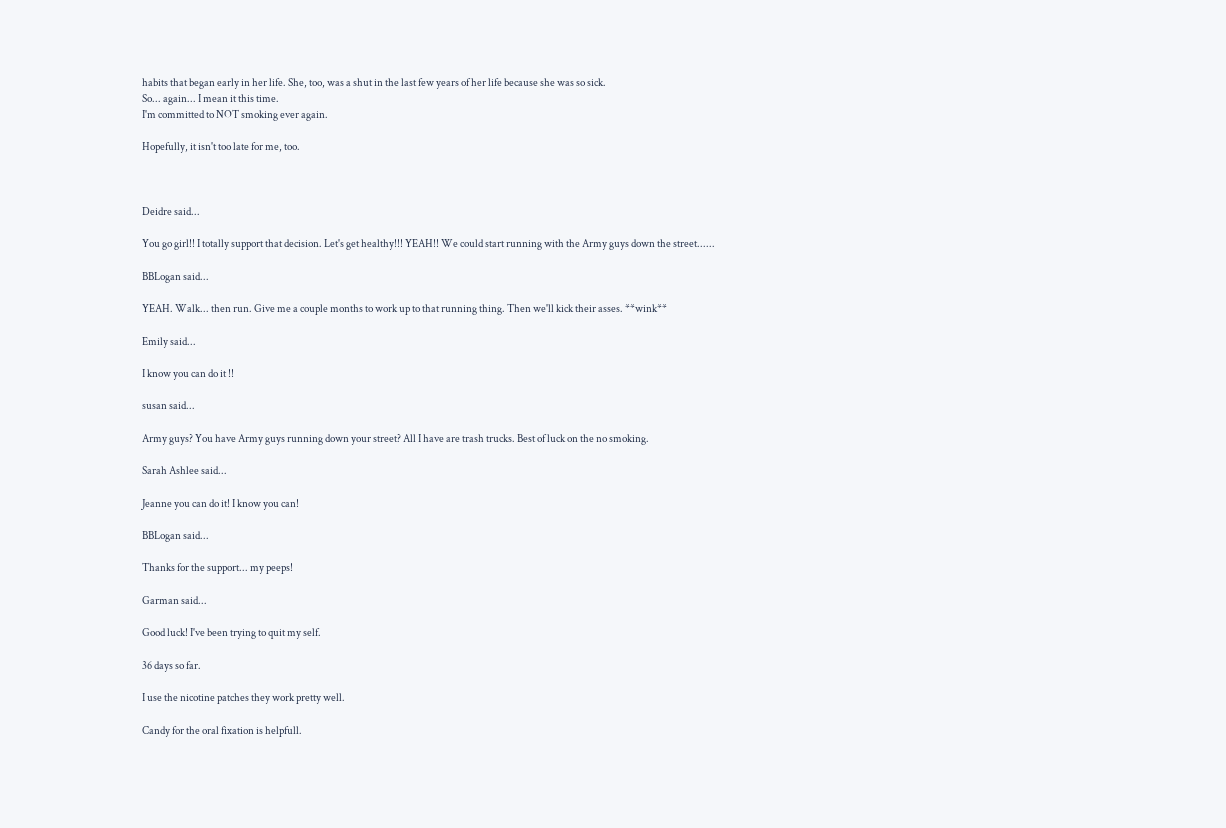habits that began early in her life. She, too, was a shut in the last few years of her life because she was so sick.
So... again... I mean it this time.
I'm committed to NOT smoking ever again.

Hopefully, it isn't too late for me, too.



Deidre said...

You go girl!! I totally support that decision. Let's get healthy!!! YEAH!! We could start running with the Army guys down the street......

BBLogan said...

YEAH. Walk... then run. Give me a couple months to work up to that running thing. Then we'll kick their asses. **wink**

Emily said...

I know you can do it !!

susan said...

Army guys? You have Army guys running down your street? All I have are trash trucks. Best of luck on the no smoking.

Sarah Ashlee said...

Jeanne you can do it! I know you can!

BBLogan said...

Thanks for the support... my peeps!

Garman said...

Good luck! I've been trying to quit my self.

36 days so far.

I use the nicotine patches they work pretty well.

Candy for the oral fixation is helpfull.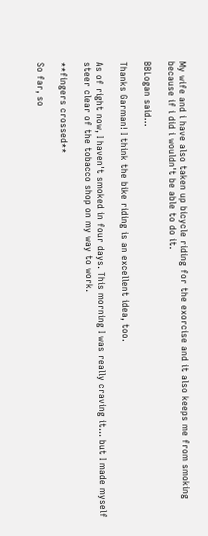My wife and i have also taken up bicycle riding for the exorcise and it also keeps me from smoking because if i did i wouldn't be able to do it.

BBLogan said...

Thanks Garman! I think the bike riding is an excellent idea, too.

As of right now, I haven't smoked in four days. This morning I was really craving it... but I made myself steer clear of the tobacco shop on my way to work.

**fingers crossed**

So far, so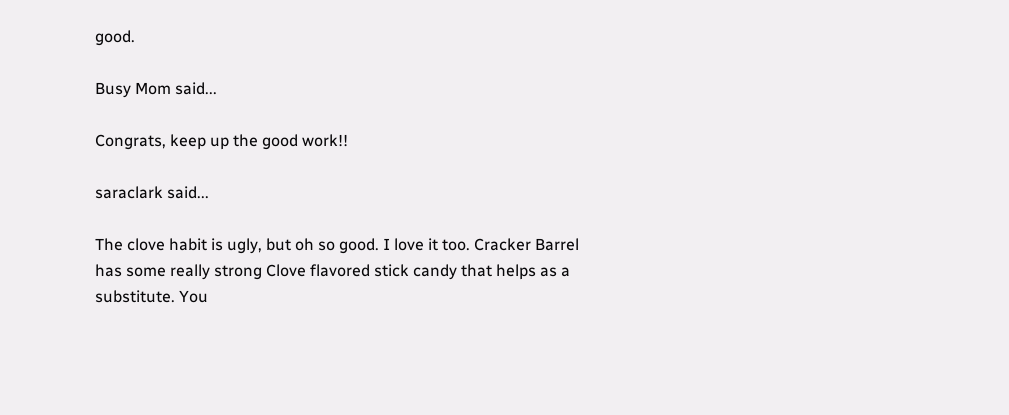good.

Busy Mom said...

Congrats, keep up the good work!!

saraclark said...

The clove habit is ugly, but oh so good. I love it too. Cracker Barrel has some really strong Clove flavored stick candy that helps as a substitute. You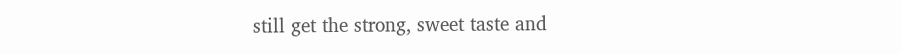still get the strong, sweet taste and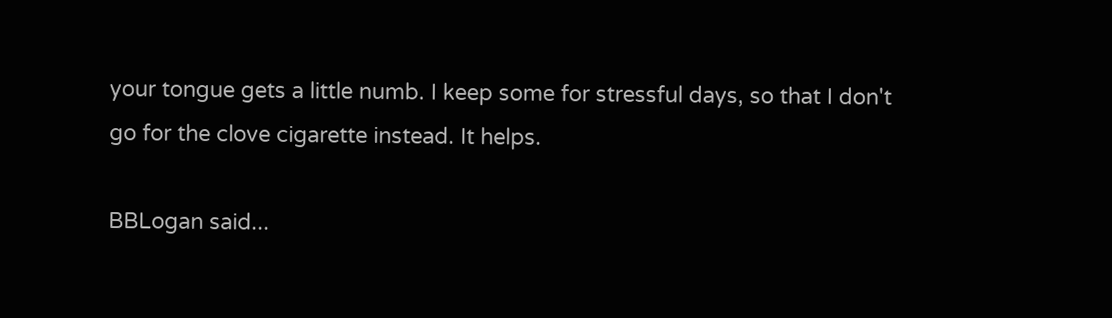your tongue gets a little numb. I keep some for stressful days, so that I don't go for the clove cigarette instead. It helps.

BBLogan said...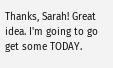Thanks, Sarah! Great idea. I'm going to go get some TODAY.